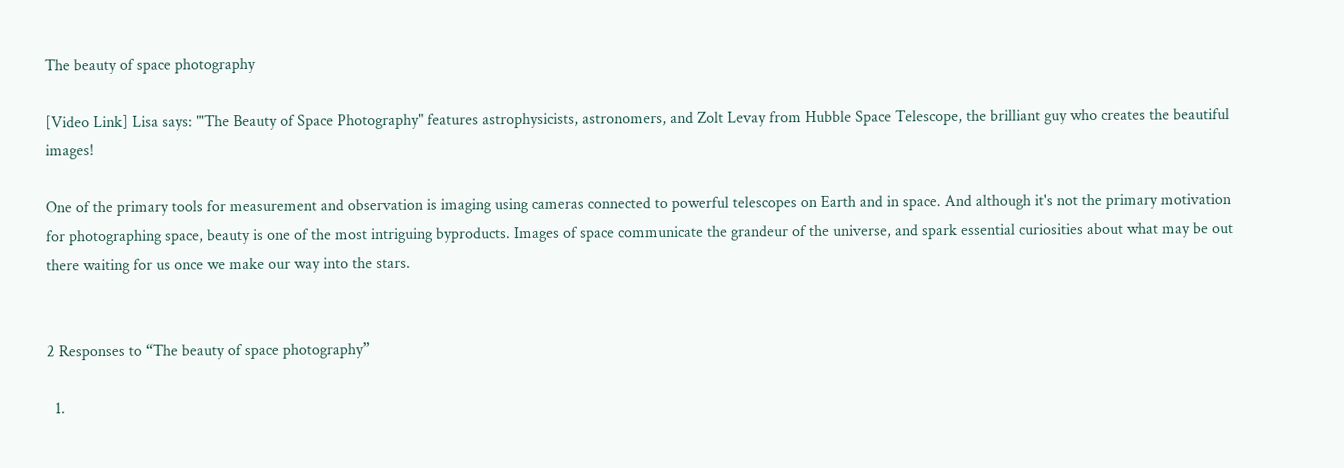The beauty of space photography

[Video Link] Lisa says: "'The Beauty of Space Photography" features astrophysicists, astronomers, and Zolt Levay from Hubble Space Telescope, the brilliant guy who creates the beautiful images!

One of the primary tools for measurement and observation is imaging using cameras connected to powerful telescopes on Earth and in space. And although it's not the primary motivation for photographing space, beauty is one of the most intriguing byproducts. Images of space communicate the grandeur of the universe, and spark essential curiosities about what may be out there waiting for us once we make our way into the stars.


2 Responses to “The beauty of space photography”

  1.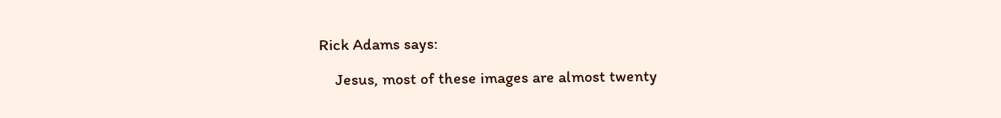Rick Adams says:

    Jesus, most of these images are almost twenty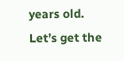years old. Let’s get the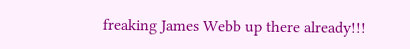freaking James Webb up there already!!!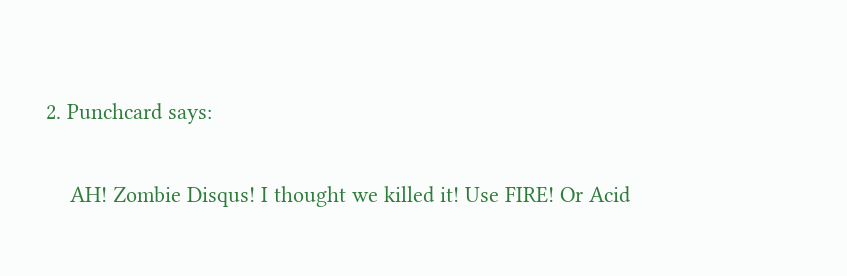2. Punchcard says:

    AH! Zombie Disqus! I thought we killed it! Use FIRE! Or Acid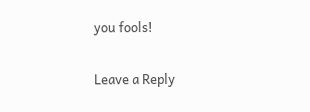you fools!

Leave a Reply